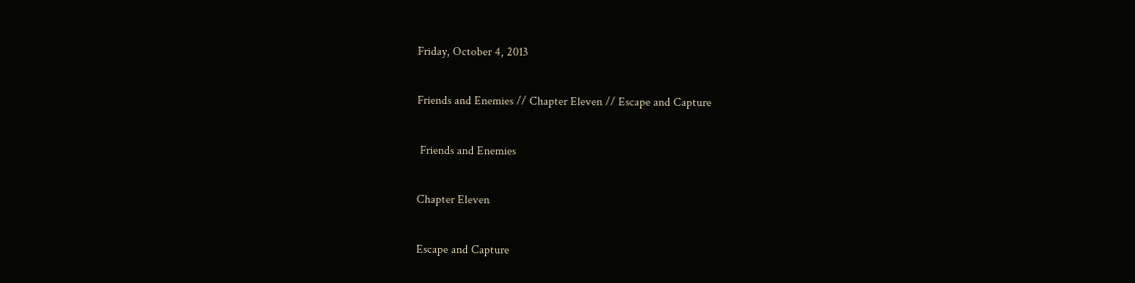Friday, October 4, 2013

Friends and Enemies // Chapter Eleven // Escape and Capture

 Friends and Enemies

Chapter Eleven

Escape and Capture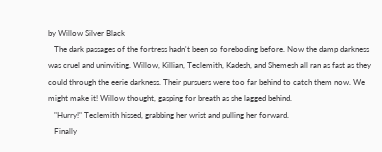by Willow Silver Black
   The dark passages of the fortress hadn't been so foreboding before. Now the damp darkness was cruel and uninviting. Willow, Killian, Teclemith, Kadesh, and Shemesh all ran as fast as they could through the eerie darkness. Their pursuers were too far behind to catch them now. We might make it! Willow thought, gasping for breath as she lagged behind.
   "Hurry!" Teclemith hissed, grabbing her wrist and pulling her forward.
   Finally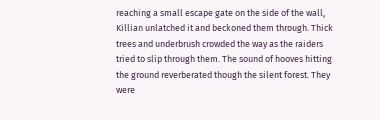reaching a small escape gate on the side of the wall, Killian unlatched it and beckoned them through. Thick trees and underbrush crowded the way as the raiders tried to slip through them. The sound of hooves hitting the ground reverberated though the silent forest. They were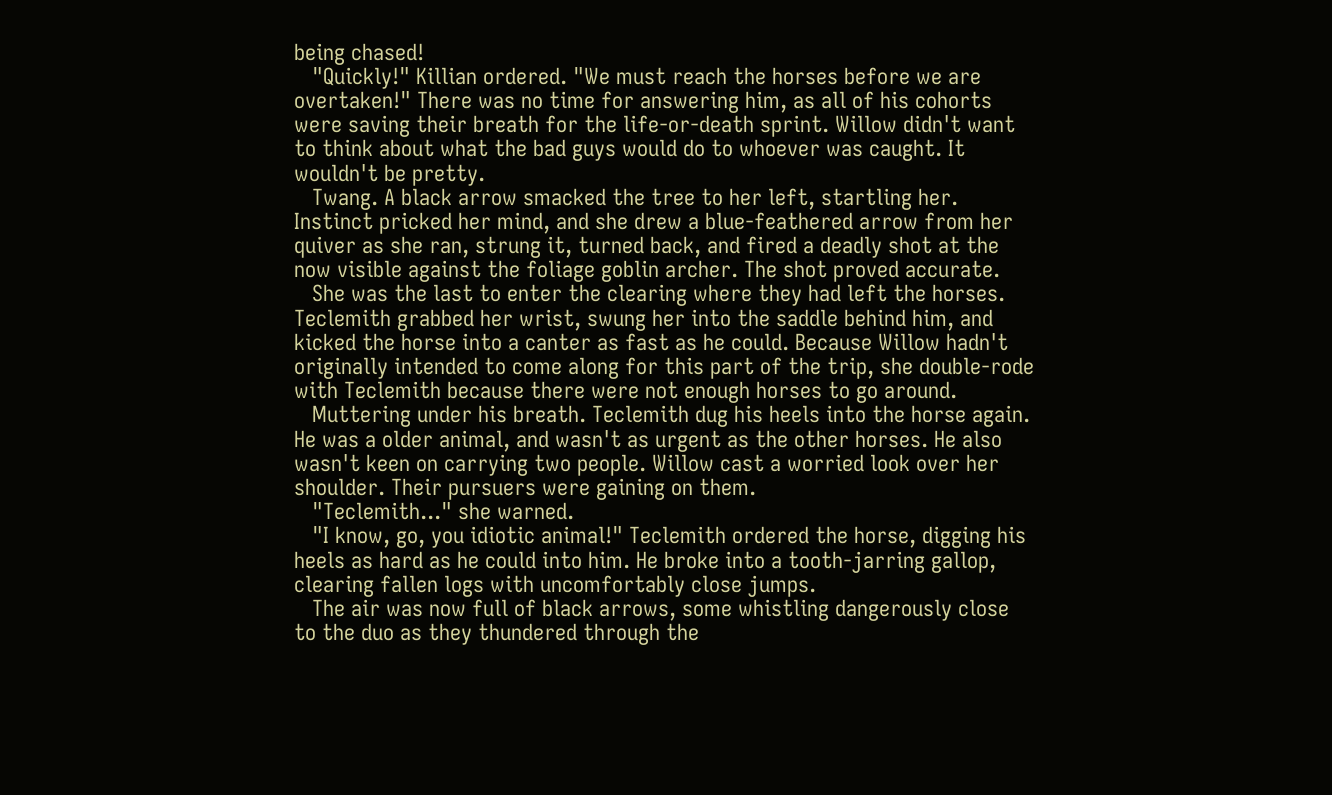being chased!
   "Quickly!" Killian ordered. "We must reach the horses before we are overtaken!" There was no time for answering him, as all of his cohorts were saving their breath for the life-or-death sprint. Willow didn't want to think about what the bad guys would do to whoever was caught. It wouldn't be pretty.
   Twang. A black arrow smacked the tree to her left, startling her. Instinct pricked her mind, and she drew a blue-feathered arrow from her quiver as she ran, strung it, turned back, and fired a deadly shot at the now visible against the foliage goblin archer. The shot proved accurate.
   She was the last to enter the clearing where they had left the horses. Teclemith grabbed her wrist, swung her into the saddle behind him, and kicked the horse into a canter as fast as he could. Because Willow hadn't originally intended to come along for this part of the trip, she double-rode with Teclemith because there were not enough horses to go around.
   Muttering under his breath. Teclemith dug his heels into the horse again. He was a older animal, and wasn't as urgent as the other horses. He also wasn't keen on carrying two people. Willow cast a worried look over her shoulder. Their pursuers were gaining on them.
   "Teclemith..." she warned.
   "I know, go, you idiotic animal!" Teclemith ordered the horse, digging his heels as hard as he could into him. He broke into a tooth-jarring gallop, clearing fallen logs with uncomfortably close jumps.
   The air was now full of black arrows, some whistling dangerously close to the duo as they thundered through the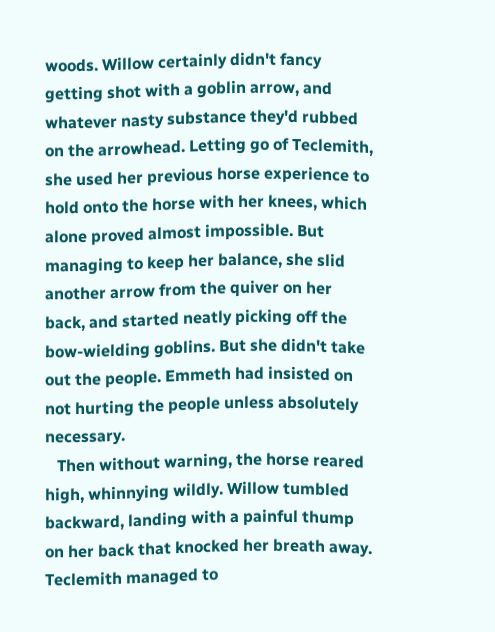woods. Willow certainly didn't fancy getting shot with a goblin arrow, and whatever nasty substance they'd rubbed on the arrowhead. Letting go of Teclemith, she used her previous horse experience to hold onto the horse with her knees, which alone proved almost impossible. But managing to keep her balance, she slid another arrow from the quiver on her back, and started neatly picking off the bow-wielding goblins. But she didn't take out the people. Emmeth had insisted on not hurting the people unless absolutely necessary.
   Then without warning, the horse reared high, whinnying wildly. Willow tumbled backward, landing with a painful thump on her back that knocked her breath away. Teclemith managed to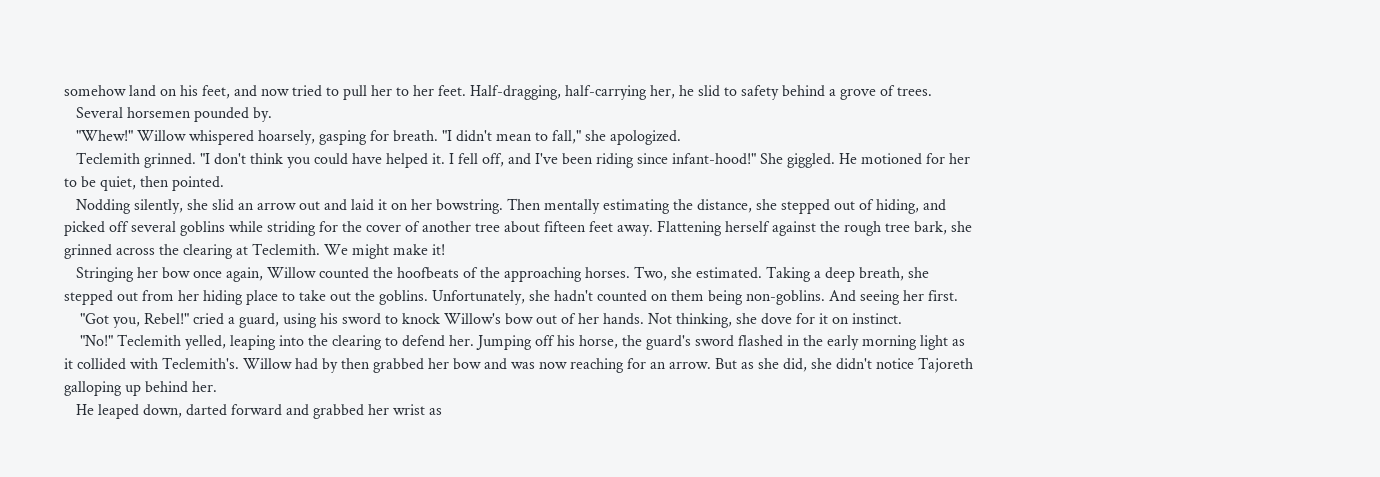somehow land on his feet, and now tried to pull her to her feet. Half-dragging, half-carrying her, he slid to safety behind a grove of trees.
   Several horsemen pounded by.
   "Whew!" Willow whispered hoarsely, gasping for breath. "I didn't mean to fall," she apologized.
   Teclemith grinned. "I don't think you could have helped it. I fell off, and I've been riding since infant-hood!" She giggled. He motioned for her to be quiet, then pointed.
   Nodding silently, she slid an arrow out and laid it on her bowstring. Then mentally estimating the distance, she stepped out of hiding, and picked off several goblins while striding for the cover of another tree about fifteen feet away. Flattening herself against the rough tree bark, she grinned across the clearing at Teclemith. We might make it!
   Stringing her bow once again, Willow counted the hoofbeats of the approaching horses. Two, she estimated. Taking a deep breath, she stepped out from her hiding place to take out the goblins. Unfortunately, she hadn't counted on them being non-goblins. And seeing her first.
    "Got you, Rebel!" cried a guard, using his sword to knock Willow's bow out of her hands. Not thinking, she dove for it on instinct.
    "No!" Teclemith yelled, leaping into the clearing to defend her. Jumping off his horse, the guard's sword flashed in the early morning light as it collided with Teclemith's. Willow had by then grabbed her bow and was now reaching for an arrow. But as she did, she didn't notice Tajoreth galloping up behind her.
   He leaped down, darted forward and grabbed her wrist as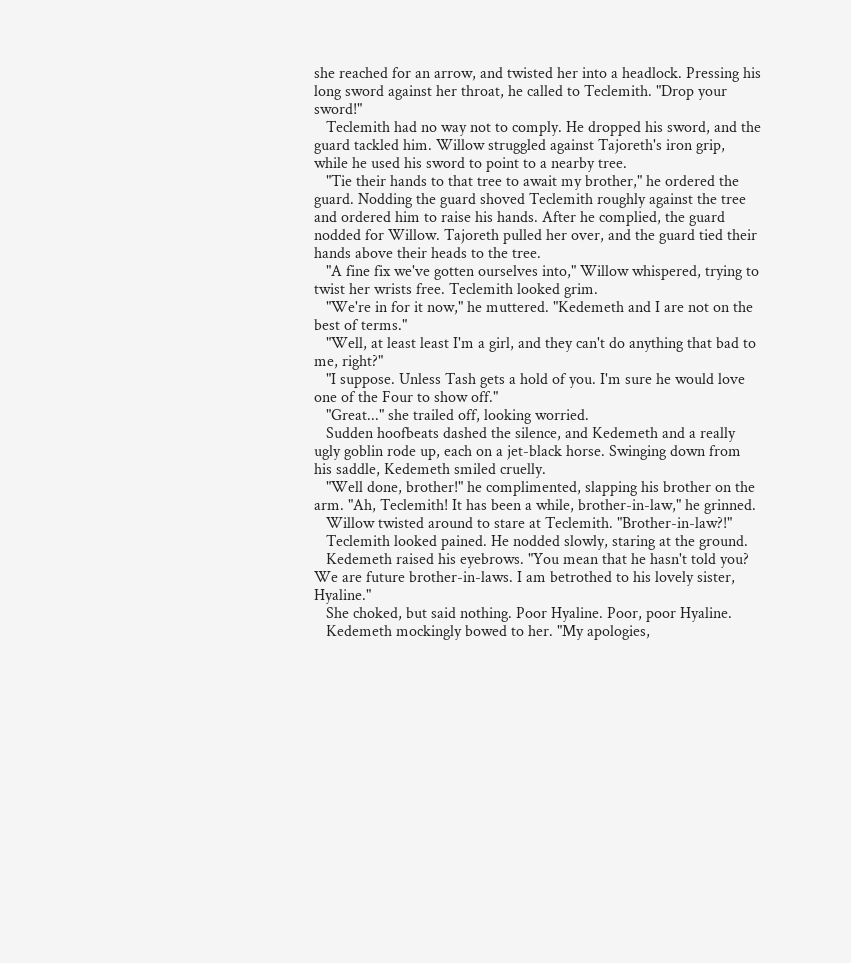she reached for an arrow, and twisted her into a headlock. Pressing his long sword against her throat, he called to Teclemith. "Drop your sword!"
   Teclemith had no way not to comply. He dropped his sword, and the guard tackled him. Willow struggled against Tajoreth's iron grip, while he used his sword to point to a nearby tree.
   "Tie their hands to that tree to await my brother," he ordered the guard. Nodding the guard shoved Teclemith roughly against the tree and ordered him to raise his hands. After he complied, the guard nodded for Willow. Tajoreth pulled her over, and the guard tied their hands above their heads to the tree.
   "A fine fix we've gotten ourselves into," Willow whispered, trying to twist her wrists free. Teclemith looked grim.
   "We're in for it now," he muttered. "Kedemeth and I are not on the best of terms."
   "Well, at least least I'm a girl, and they can't do anything that bad to me, right?"
   "I suppose. Unless Tash gets a hold of you. I'm sure he would love one of the Four to show off."
   "Great..." she trailed off, looking worried.
   Sudden hoofbeats dashed the silence, and Kedemeth and a really ugly goblin rode up, each on a jet-black horse. Swinging down from his saddle, Kedemeth smiled cruelly.
   "Well done, brother!" he complimented, slapping his brother on the arm. "Ah, Teclemith! It has been a while, brother-in-law," he grinned.
   Willow twisted around to stare at Teclemith. "Brother-in-law?!"
   Teclemith looked pained. He nodded slowly, staring at the ground.
   Kedemeth raised his eyebrows. "You mean that he hasn't told you? We are future brother-in-laws. I am betrothed to his lovely sister, Hyaline."
   She choked, but said nothing. Poor Hyaline. Poor, poor Hyaline.
   Kedemeth mockingly bowed to her. "My apologies,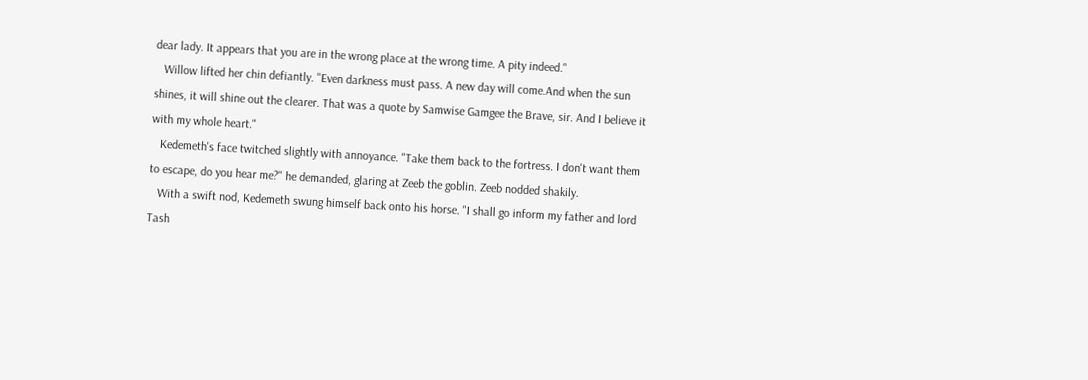dear lady. It appears that you are in the wrong place at the wrong time. A pity indeed."
   Willow lifted her chin defiantly. "Even darkness must pass. A new day will come.And when the sun shines, it will shine out the clearer. That was a quote by Samwise Gamgee the Brave, sir. And I believe it with my whole heart."
   Kedemeth's face twitched slightly with annoyance. "Take them back to the fortress. I don't want them to escape, do you hear me?" he demanded, glaring at Zeeb the goblin. Zeeb nodded shakily.
   With a swift nod, Kedemeth swung himself back onto his horse. "I shall go inform my father and lord Tash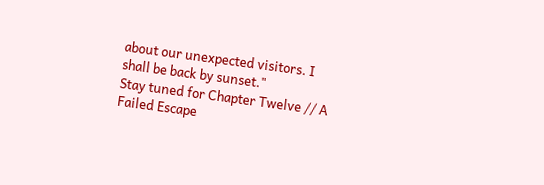about our unexpected visitors. I shall be back by sunset."
Stay tuned for Chapter Twelve // A Failed Escape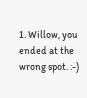1. Willow, you ended at the wrong spot. :-)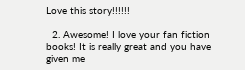Love this story!!!!!!

  2. Awesome! I love your fan fiction books! It is really great and you have given me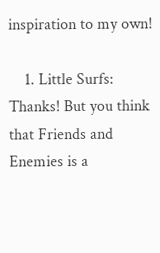inspiration to my own!

    1. Little Surfs: Thanks! But you think that Friends and Enemies is a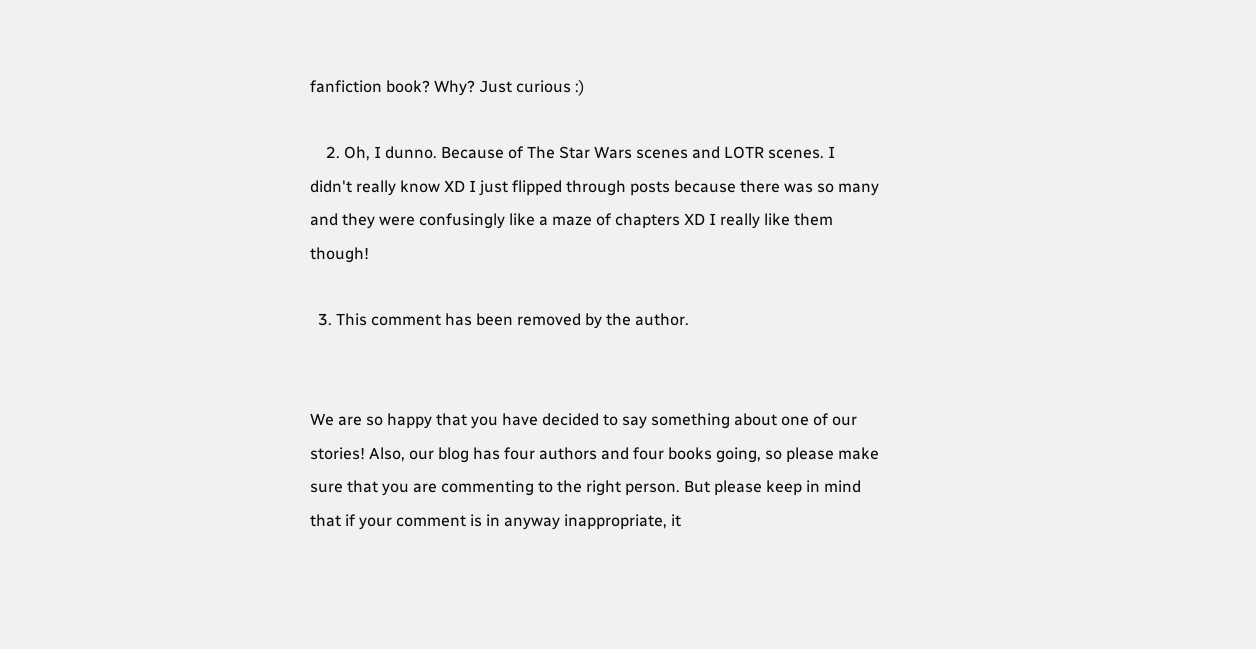fanfiction book? Why? Just curious :)

    2. Oh, I dunno. Because of The Star Wars scenes and LOTR scenes. I didn't really know XD I just flipped through posts because there was so many and they were confusingly like a maze of chapters XD I really like them though!

  3. This comment has been removed by the author.


We are so happy that you have decided to say something about one of our stories! Also, our blog has four authors and four books going, so please make sure that you are commenting to the right person. But please keep in mind that if your comment is in anyway inappropriate, it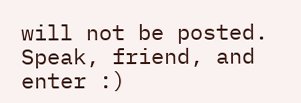will not be posted. Speak, friend, and enter :)